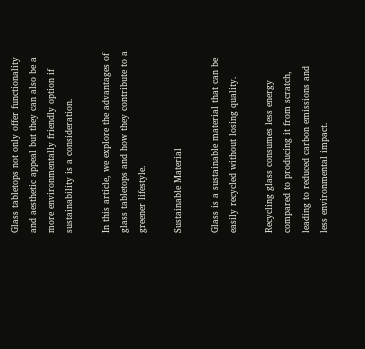Glass tabletops not only offer functionality and aesthetic appeal but they can also be a more environmentally friendly option if sustainability is a consideration.

In this article, we explore the advantages of glass tabletops and how they contribute to a greener lifestyle.

Sustainable Material

Glass is a sustainable material that can be easily recycled without losing quality.

Recycling glass consumes less energy compared to producing it from scratch, leading to reduced carbon emissions and less environmental impact.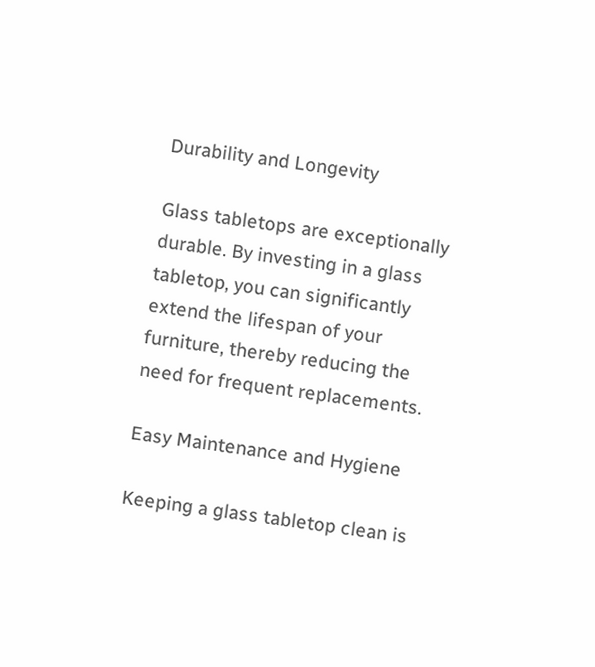Durability and Longevity

Glass tabletops are exceptionally durable. By investing in a glass tabletop, you can significantly extend the lifespan of your furniture, thereby reducing the need for frequent replacements.

Easy Maintenance and Hygiene

Keeping a glass tabletop clean is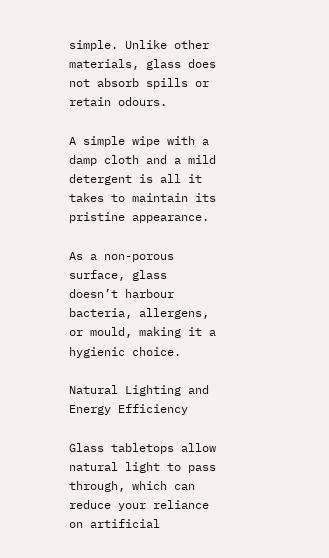simple. Unlike other materials, glass does not absorb spills or retain odours.

A simple wipe with a damp cloth and a mild detergent is all it takes to maintain its pristine appearance.

As a non-porous surface, glass doesn’t harbour bacteria, allergens, or mould, making it a hygienic choice.

Natural Lighting and Energy Efficiency

Glass tabletops allow natural light to pass through, which can reduce your reliance on artificial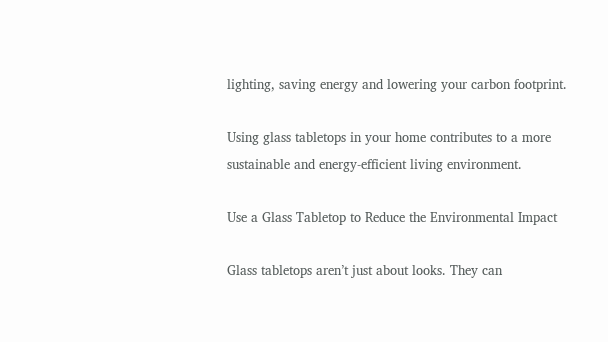lighting, saving energy and lowering your carbon footprint.

Using glass tabletops in your home contributes to a more sustainable and energy-efficient living environment.

Use a Glass Tabletop to Reduce the Environmental Impact

Glass tabletops aren’t just about looks. They can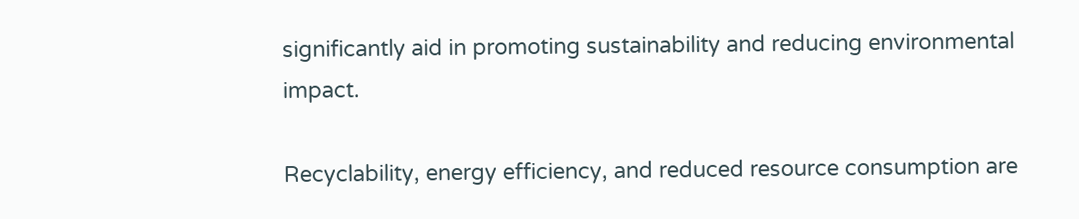significantly aid in promoting sustainability and reducing environmental impact.

Recyclability, energy efficiency, and reduced resource consumption are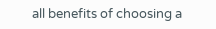all benefits of choosing a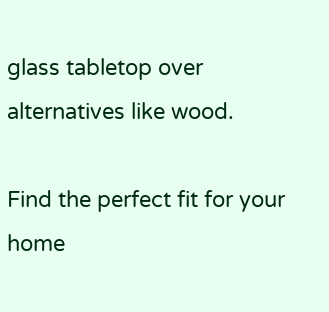glass tabletop over alternatives like wood.

Find the perfect fit for your home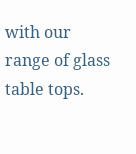with our range of glass table tops.